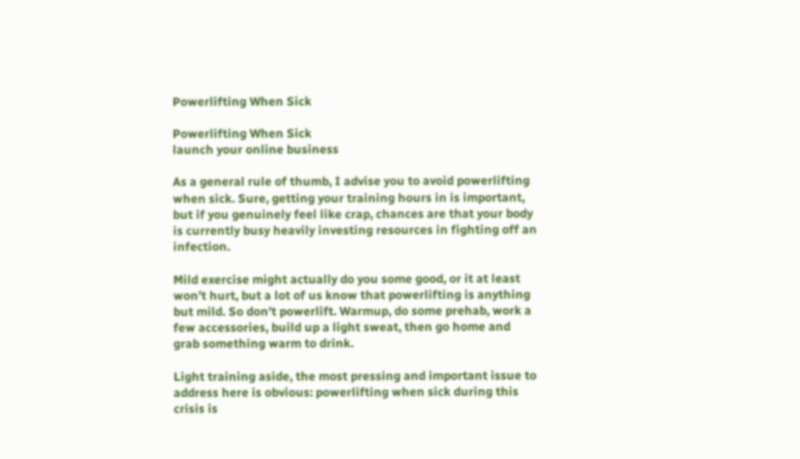Powerlifting When Sick

Powerlifting When Sick
launch your online business

As a general rule of thumb, I advise you to avoid powerlifting when sick. Sure, getting your training hours in is important, but if you genuinely feel like crap, chances are that your body is currently busy heavily investing resources in fighting off an infection.

Mild exercise might actually do you some good, or it at least won’t hurt, but a lot of us know that powerlifting is anything but mild. So don’t powerlift. Warmup, do some prehab, work a few accessories, build up a light sweat, then go home and grab something warm to drink.

Light training aside, the most pressing and important issue to address here is obvious: powerlifting when sick during this crisis is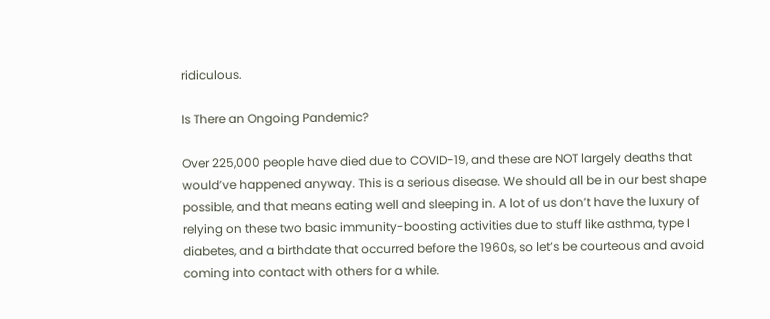ridiculous.

Is There an Ongoing Pandemic?

Over 225,000 people have died due to COVID-19, and these are NOT largely deaths that would’ve happened anyway. This is a serious disease. We should all be in our best shape possible, and that means eating well and sleeping in. A lot of us don’t have the luxury of relying on these two basic immunity-boosting activities due to stuff like asthma, type I diabetes, and a birthdate that occurred before the 1960s, so let’s be courteous and avoid coming into contact with others for a while.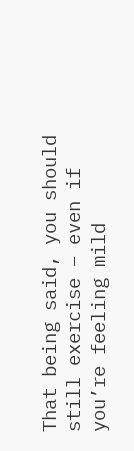That being said, you should still exercise – even if you’re feeling mild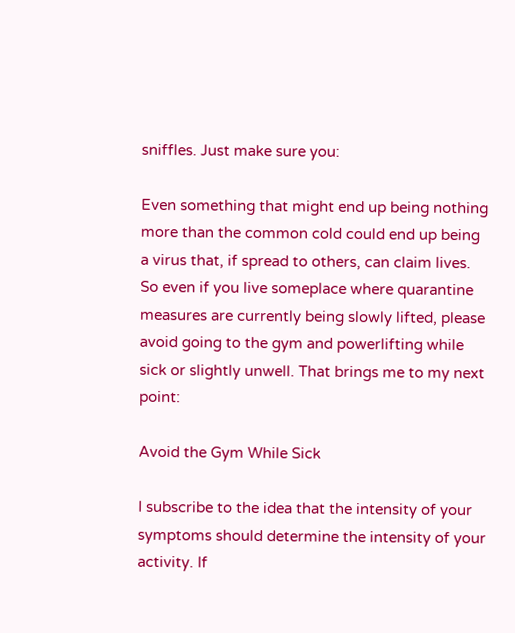sniffles. Just make sure you:

Even something that might end up being nothing more than the common cold could end up being a virus that, if spread to others, can claim lives. So even if you live someplace where quarantine measures are currently being slowly lifted, please avoid going to the gym and powerlifting while sick or slightly unwell. That brings me to my next point:

Avoid the Gym While Sick

I subscribe to the idea that the intensity of your symptoms should determine the intensity of your activity. If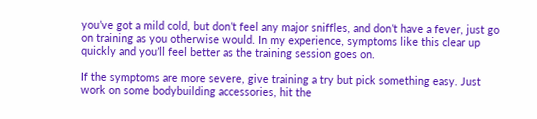you’ve got a mild cold, but don’t feel any major sniffles, and don’t have a fever, just go on training as you otherwise would. In my experience, symptoms like this clear up quickly and you’ll feel better as the training session goes on.

If the symptoms are more severe, give training a try but pick something easy. Just work on some bodybuilding accessories, hit the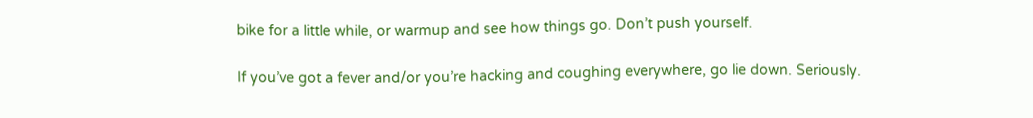bike for a little while, or warmup and see how things go. Don’t push yourself.

If you’ve got a fever and/or you’re hacking and coughing everywhere, go lie down. Seriously.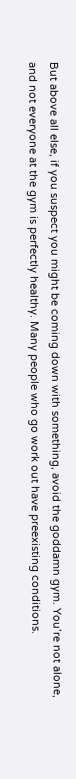But above all else, if you suspect you might be coming down with something, avoid the goddamn gym. You’re not alone, and not everyone at the gym is perfectly healthy. Many people who go work out have preexisting conditions.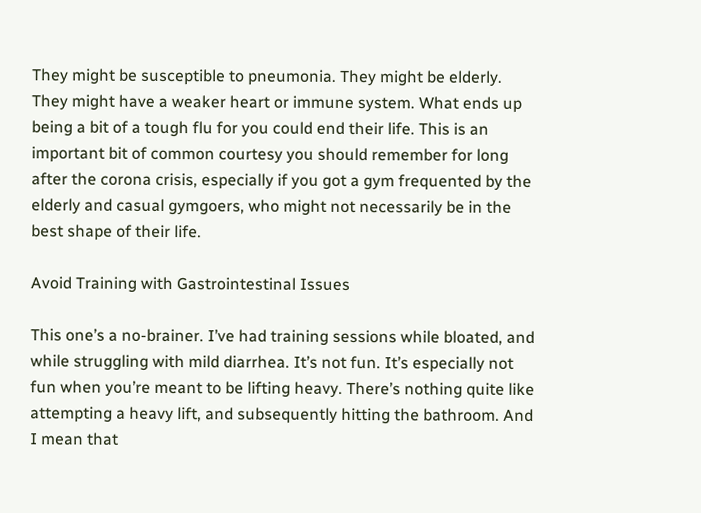They might be susceptible to pneumonia. They might be elderly. They might have a weaker heart or immune system. What ends up being a bit of a tough flu for you could end their life. This is an important bit of common courtesy you should remember for long after the corona crisis, especially if you got a gym frequented by the elderly and casual gymgoers, who might not necessarily be in the best shape of their life.

Avoid Training with Gastrointestinal Issues

This one’s a no-brainer. I’ve had training sessions while bloated, and while struggling with mild diarrhea. It’s not fun. It’s especially not fun when you’re meant to be lifting heavy. There’s nothing quite like attempting a heavy lift, and subsequently hitting the bathroom. And I mean that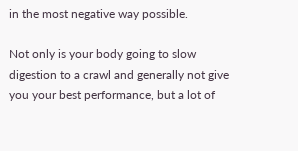in the most negative way possible.

Not only is your body going to slow digestion to a crawl and generally not give you your best performance, but a lot of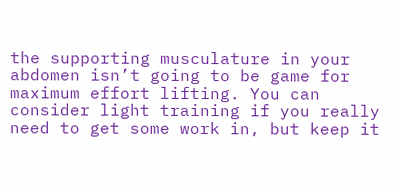the supporting musculature in your abdomen isn’t going to be game for maximum effort lifting. You can consider light training if you really need to get some work in, but keep it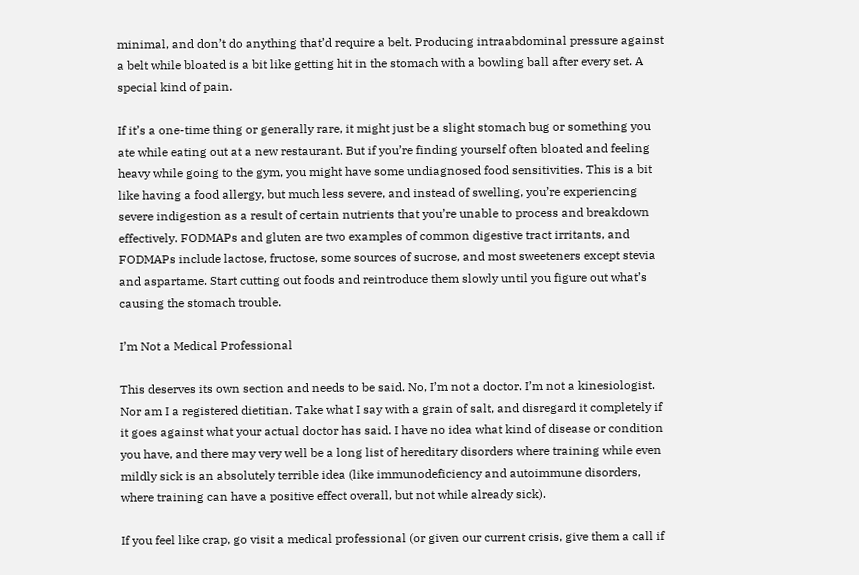minimal, and don’t do anything that’d require a belt. Producing intraabdominal pressure against a belt while bloated is a bit like getting hit in the stomach with a bowling ball after every set. A special kind of pain.

If it’s a one-time thing or generally rare, it might just be a slight stomach bug or something you ate while eating out at a new restaurant. But if you’re finding yourself often bloated and feeling heavy while going to the gym, you might have some undiagnosed food sensitivities. This is a bit like having a food allergy, but much less severe, and instead of swelling, you’re experiencing severe indigestion as a result of certain nutrients that you’re unable to process and breakdown effectively. FODMAPs and gluten are two examples of common digestive tract irritants, and FODMAPs include lactose, fructose, some sources of sucrose, and most sweeteners except stevia and aspartame. Start cutting out foods and reintroduce them slowly until you figure out what’s causing the stomach trouble.

I’m Not a Medical Professional

This deserves its own section and needs to be said. No, I’m not a doctor. I’m not a kinesiologist. Nor am I a registered dietitian. Take what I say with a grain of salt, and disregard it completely if it goes against what your actual doctor has said. I have no idea what kind of disease or condition you have, and there may very well be a long list of hereditary disorders where training while even mildly sick is an absolutely terrible idea (like immunodeficiency and autoimmune disorders, where training can have a positive effect overall, but not while already sick).

If you feel like crap, go visit a medical professional (or given our current crisis, give them a call if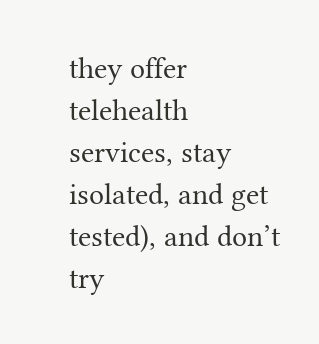they offer telehealth services, stay isolated, and get tested), and don’t try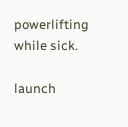powerlifting while sick.

launch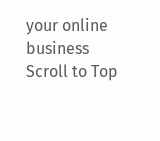your online business
Scroll to Top